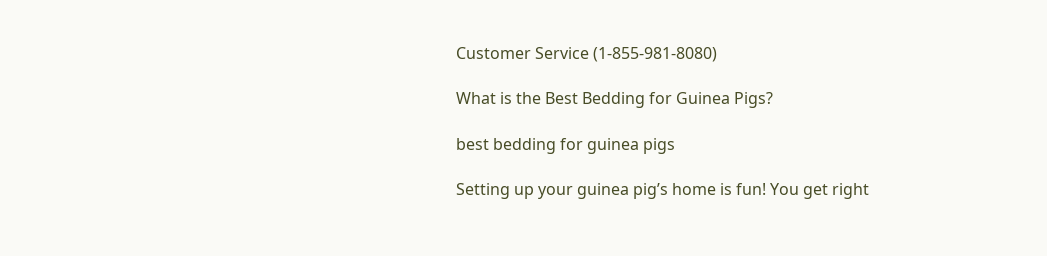Customer Service (1-855-981-8080)

What is the Best Bedding for Guinea Pigs?

best bedding for guinea pigs

Setting up your guinea pig’s home is fun! You get right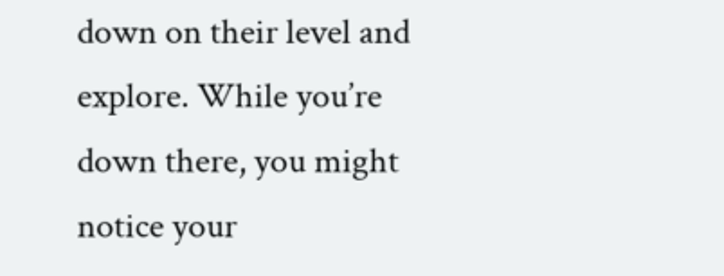down on their level and explore. While you’re down there, you might notice your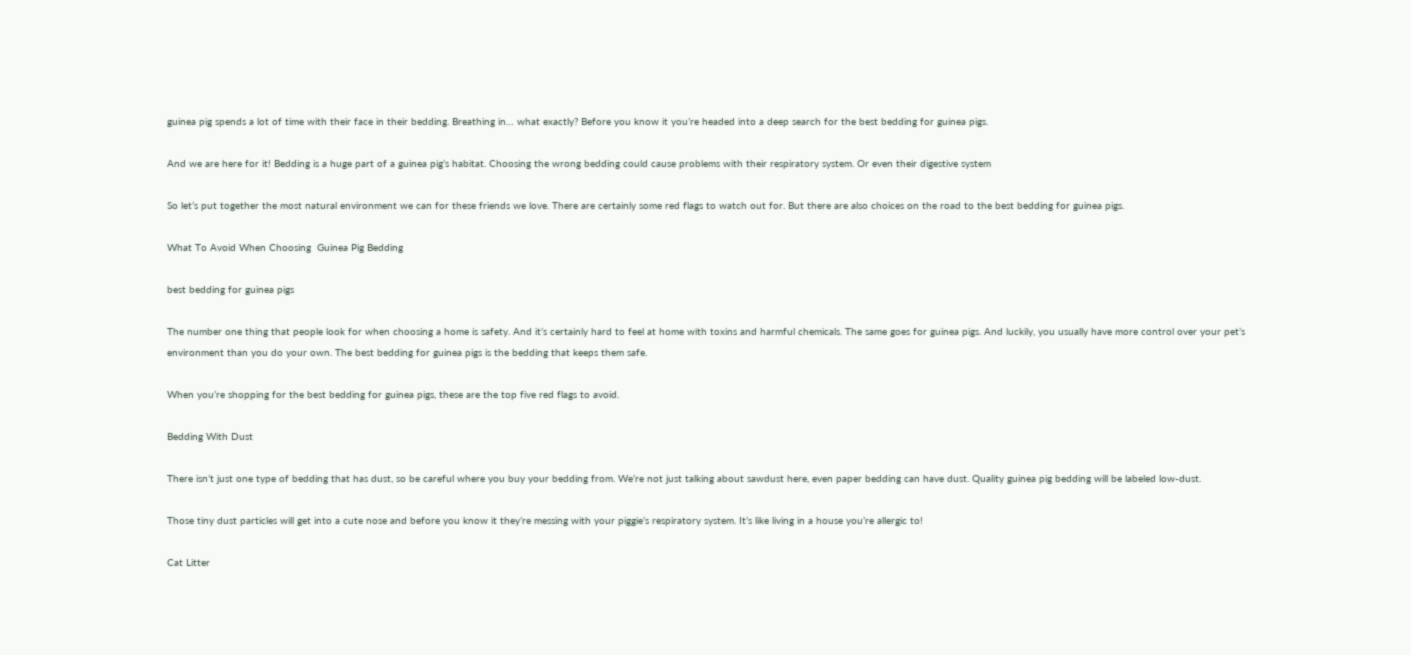guinea pig spends a lot of time with their face in their bedding. Breathing in… what exactly? Before you know it you’re headed into a deep search for the best bedding for guinea pigs.

And we are here for it! Bedding is a huge part of a guinea pig’s habitat. Choosing the wrong bedding could cause problems with their respiratory system. Or even their digestive system

So let’s put together the most natural environment we can for these friends we love. There are certainly some red flags to watch out for. But there are also choices on the road to the best bedding for guinea pigs.

What To Avoid When Choosing  Guinea Pig Bedding

best bedding for guinea pigs

The number one thing that people look for when choosing a home is safety. And it’s certainly hard to feel at home with toxins and harmful chemicals. The same goes for guinea pigs. And luckily, you usually have more control over your pet’s environment than you do your own. The best bedding for guinea pigs is the bedding that keeps them safe.

When you’re shopping for the best bedding for guinea pigs, these are the top five red flags to avoid.

Bedding With Dust

There isn’t just one type of bedding that has dust, so be careful where you buy your bedding from. We’re not just talking about sawdust here, even paper bedding can have dust. Quality guinea pig bedding will be labeled low-dust.

Those tiny dust particles will get into a cute nose and before you know it they’re messing with your piggie’s respiratory system. It’s like living in a house you’re allergic to!

Cat Litter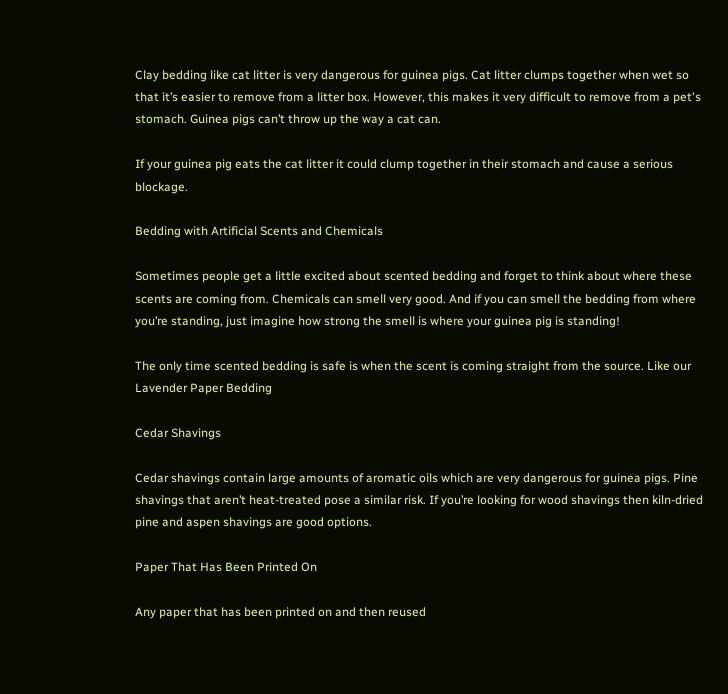Clay bedding like cat litter is very dangerous for guinea pigs. Cat litter clumps together when wet so that it’s easier to remove from a litter box. However, this makes it very difficult to remove from a pet's stomach. Guinea pigs can’t throw up the way a cat can.

If your guinea pig eats the cat litter it could clump together in their stomach and cause a serious blockage.

Bedding with Artificial Scents and Chemicals

Sometimes people get a little excited about scented bedding and forget to think about where these scents are coming from. Chemicals can smell very good. And if you can smell the bedding from where you’re standing, just imagine how strong the smell is where your guinea pig is standing!

The only time scented bedding is safe is when the scent is coming straight from the source. Like our Lavender Paper Bedding

Cedar Shavings

Cedar shavings contain large amounts of aromatic oils which are very dangerous for guinea pigs. Pine shavings that aren’t heat-treated pose a similar risk. If you’re looking for wood shavings then kiln-dried pine and aspen shavings are good options.

Paper That Has Been Printed On

Any paper that has been printed on and then reused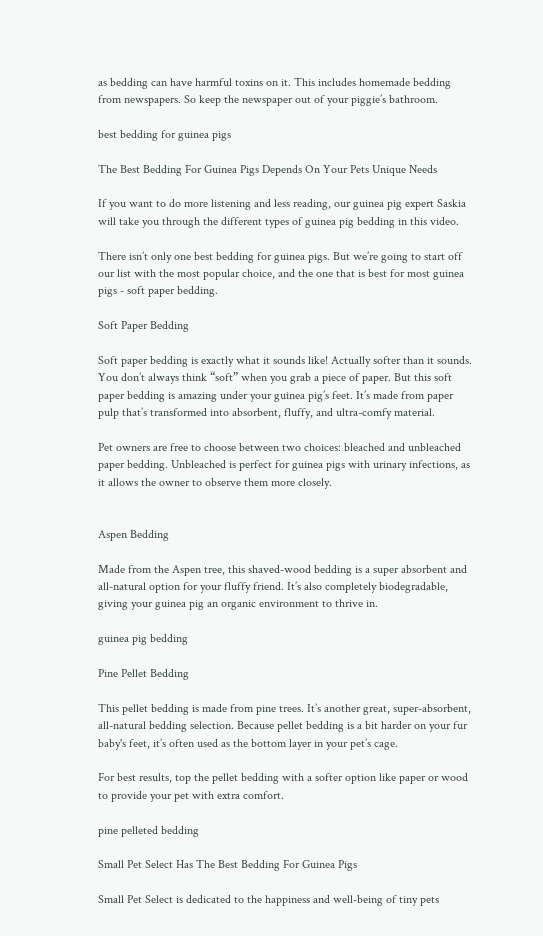as bedding can have harmful toxins on it. This includes homemade bedding from newspapers. So keep the newspaper out of your piggie’s bathroom.

best bedding for guinea pigs

The Best Bedding For Guinea Pigs Depends On Your Pets Unique Needs

If you want to do more listening and less reading, our guinea pig expert Saskia will take you through the different types of guinea pig bedding in this video.

There isn’t only one best bedding for guinea pigs. But we’re going to start off our list with the most popular choice, and the one that is best for most guinea pigs - soft paper bedding.

Soft Paper Bedding

Soft paper bedding is exactly what it sounds like! Actually softer than it sounds. You don’t always think “soft” when you grab a piece of paper. But this soft paper bedding is amazing under your guinea pig’s feet. It’s made from paper pulp that’s transformed into absorbent, fluffy, and ultra-comfy material.

Pet owners are free to choose between two choices: bleached and unbleached paper bedding. Unbleached is perfect for guinea pigs with urinary infections, as it allows the owner to observe them more closely.


Aspen Bedding

Made from the Aspen tree, this shaved-wood bedding is a super absorbent and all-natural option for your fluffy friend. It’s also completely biodegradable, giving your guinea pig an organic environment to thrive in.

guinea pig bedding

Pine Pellet Bedding

This pellet bedding is made from pine trees. It’s another great, super-absorbent, all-natural bedding selection. Because pellet bedding is a bit harder on your fur baby's feet, it’s often used as the bottom layer in your pet’s cage.

For best results, top the pellet bedding with a softer option like paper or wood to provide your pet with extra comfort.

pine pelleted bedding

Small Pet Select Has The Best Bedding For Guinea Pigs

Small Pet Select is dedicated to the happiness and well-being of tiny pets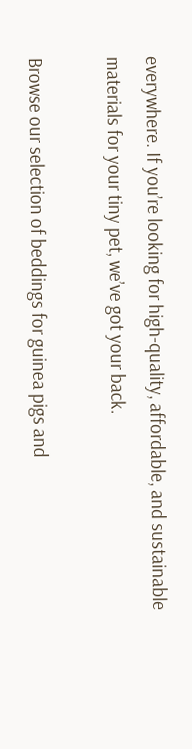everywhere. If you’re looking for high-quality, affordable, and sustainable materials for your tiny pet, we’ve got your back.

Browse our selection of beddings for guinea pigs and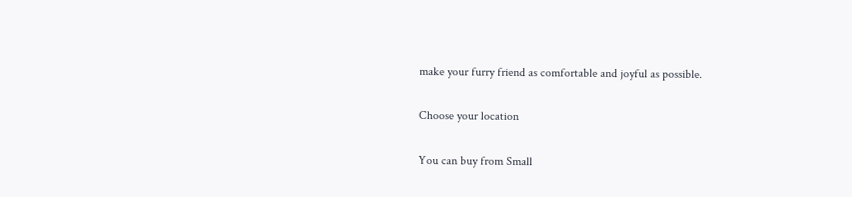make your furry friend as comfortable and joyful as possible.

Choose your location

You can buy from Small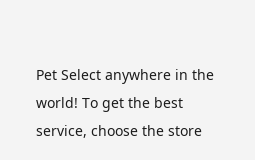Pet Select anywhere in the world! To get the best service, choose the store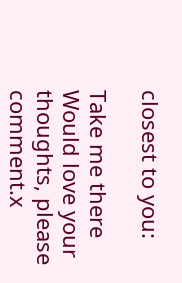closest to you:

Take me there
Would love your thoughts, please comment.x